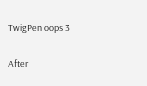TwigPen oops 3

After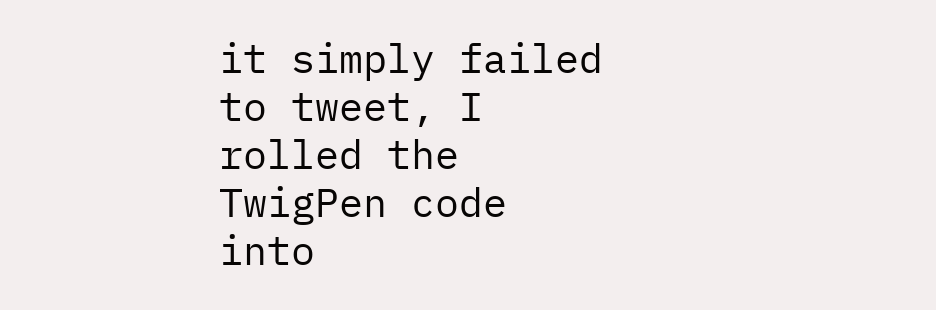it simply failed to tweet, I rolled the TwigPen code into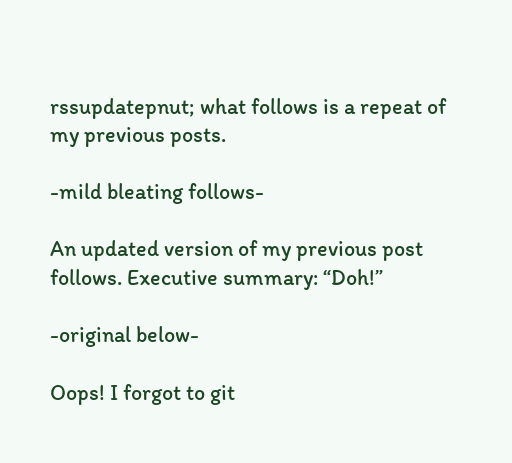rssupdatepnut; what follows is a repeat of my previous posts.

-mild bleating follows-

An updated version of my previous post follows. Executive summary: “Doh!”

-original below-

Oops! I forgot to git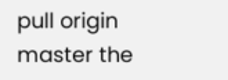pull origin master the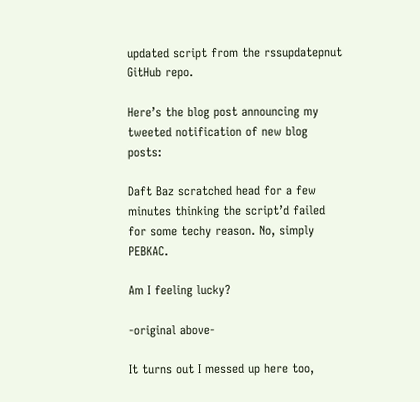updated script from the rssupdatepnut GitHub repo.

Here’s the blog post announcing my tweeted notification of new blog posts:

Daft Baz scratched head for a few minutes thinking the script’d failed for some techy reason. No, simply PEBKAC.

Am I feeling lucky?

-original above-

It turns out I messed up here too,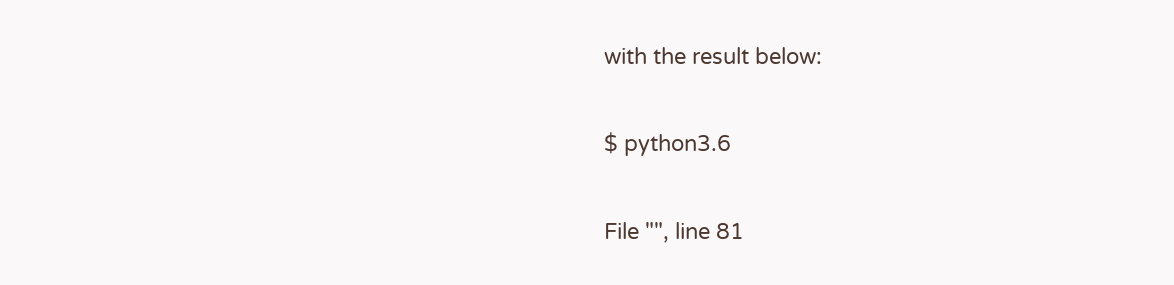with the result below:

$ python3.6

File "", line 81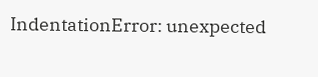IndentationError: unexpected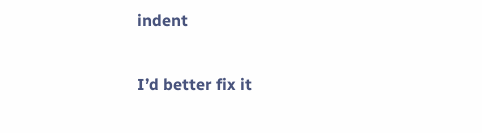indent

I’d better fix it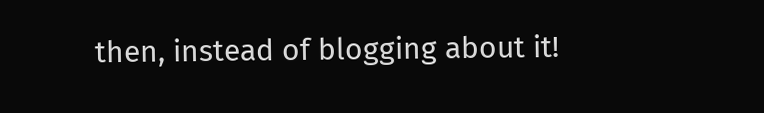then, instead of blogging about it!